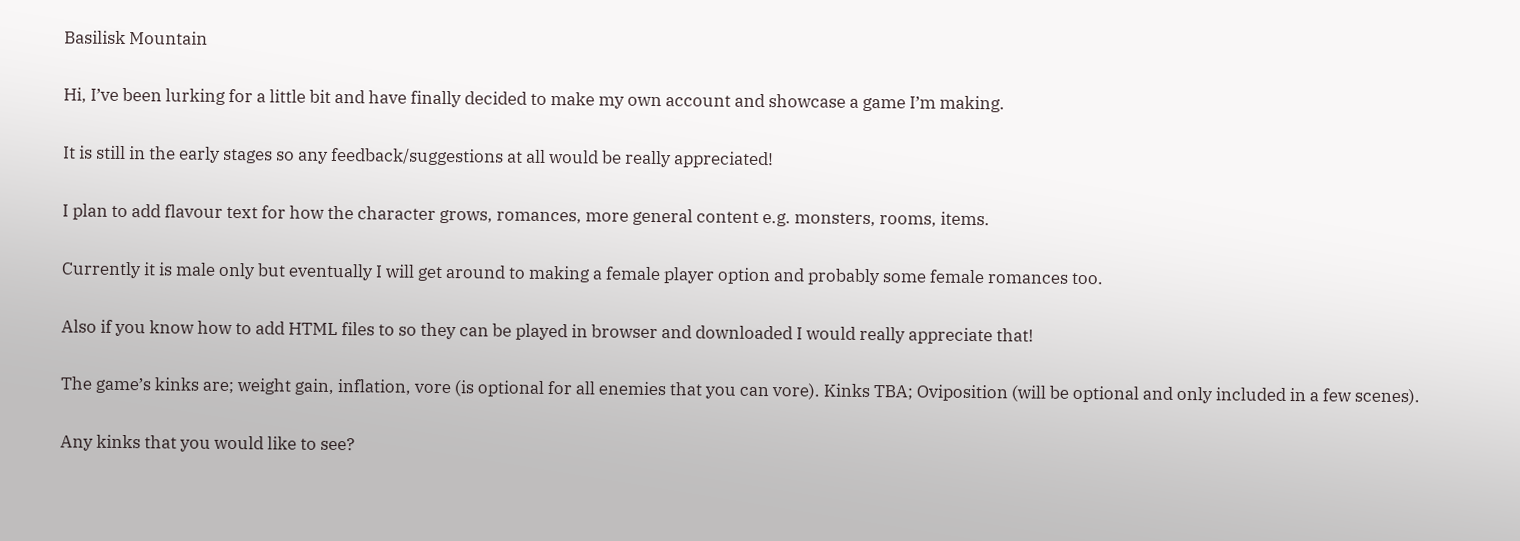Basilisk Mountain

Hi, I’ve been lurking for a little bit and have finally decided to make my own account and showcase a game I’m making.

It is still in the early stages so any feedback/suggestions at all would be really appreciated!

I plan to add flavour text for how the character grows, romances, more general content e.g. monsters, rooms, items.

Currently it is male only but eventually I will get around to making a female player option and probably some female romances too.

Also if you know how to add HTML files to so they can be played in browser and downloaded I would really appreciate that!

The game’s kinks are; weight gain, inflation, vore (is optional for all enemies that you can vore). Kinks TBA; Oviposition (will be optional and only included in a few scenes).

Any kinks that you would like to see?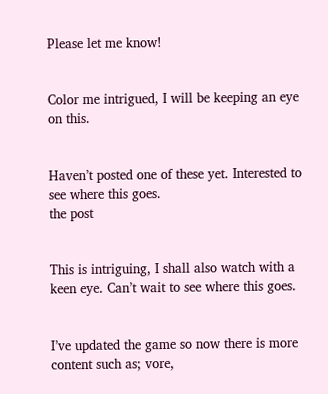Please let me know!


Color me intrigued, I will be keeping an eye on this.


Haven’t posted one of these yet. Interested to see where this goes.
the post


This is intriguing, I shall also watch with a keen eye. Can’t wait to see where this goes.


I’ve updated the game so now there is more content such as; vore,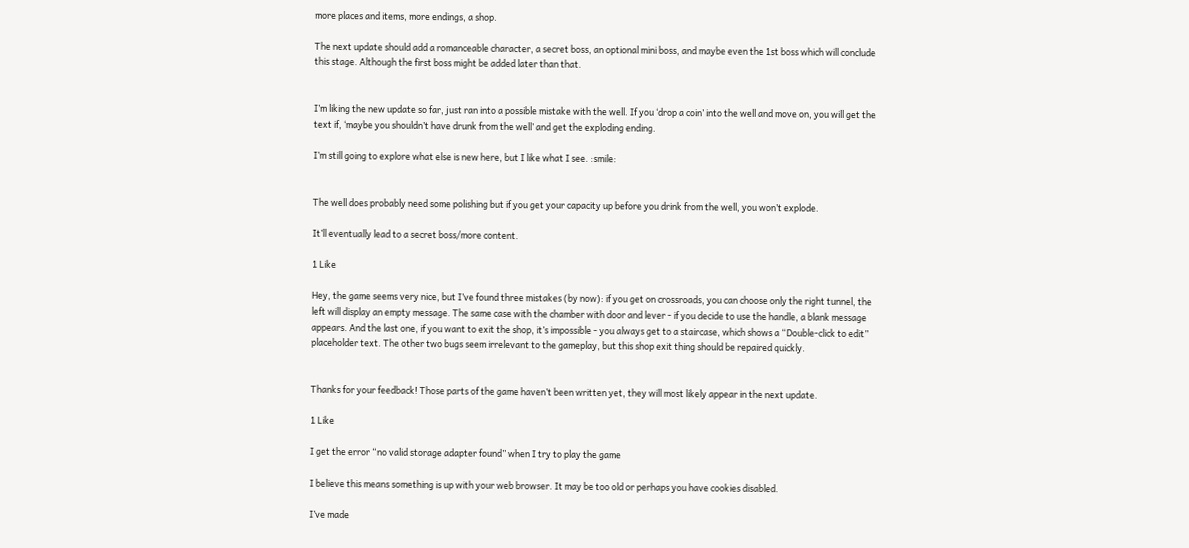more places and items, more endings, a shop.

The next update should add a romanceable character, a secret boss, an optional mini boss, and maybe even the 1st boss which will conclude this stage. Although the first boss might be added later than that.


I’m liking the new update so far, just ran into a possible mistake with the well. If you ‘drop a coin’ into the well and move on, you will get the text if, ‘maybe you shouldn’t have drunk from the well’ and get the exploding ending.

I’m still going to explore what else is new here, but I like what I see. :smile:


The well does probably need some polishing but if you get your capacity up before you drink from the well, you won’t explode.

It’ll eventually lead to a secret boss/more content.

1 Like

Hey, the game seems very nice, but I’ve found three mistakes (by now): if you get on crossroads, you can choose only the right tunnel, the left will display an empty message. The same case with the chamber with door and lever - if you decide to use the handle, a blank message appears. And the last one, if you want to exit the shop, it’s impossible - you always get to a staircase, which shows a “Double-click to edit” placeholder text. The other two bugs seem irrelevant to the gameplay, but this shop exit thing should be repaired quickly.


Thanks for your feedback! Those parts of the game haven’t been written yet, they will most likely appear in the next update.

1 Like

I get the error “no valid storage adapter found” when I try to play the game

I believe this means something is up with your web browser. It may be too old or perhaps you have cookies disabled.

I’ve made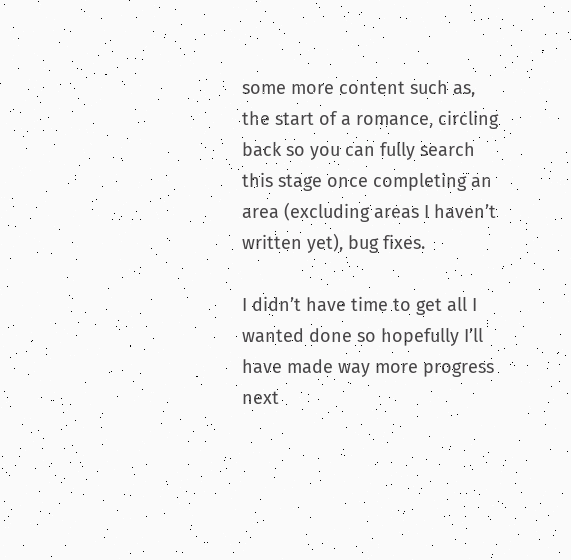some more content such as, the start of a romance, circling back so you can fully search this stage once completing an area (excluding areas I haven’t written yet), bug fixes.

I didn’t have time to get all I wanted done so hopefully I’ll have made way more progress next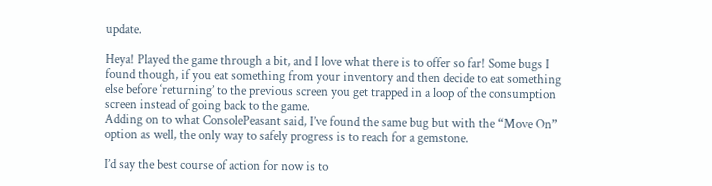update.

Heya! Played the game through a bit, and I love what there is to offer so far! Some bugs I found though, if you eat something from your inventory and then decide to eat something else before ‘returning’ to the previous screen you get trapped in a loop of the consumption screen instead of going back to the game.
Adding on to what ConsolePeasant said, I’ve found the same bug but with the “Move On” option as well, the only way to safely progress is to reach for a gemstone.

I’d say the best course of action for now is to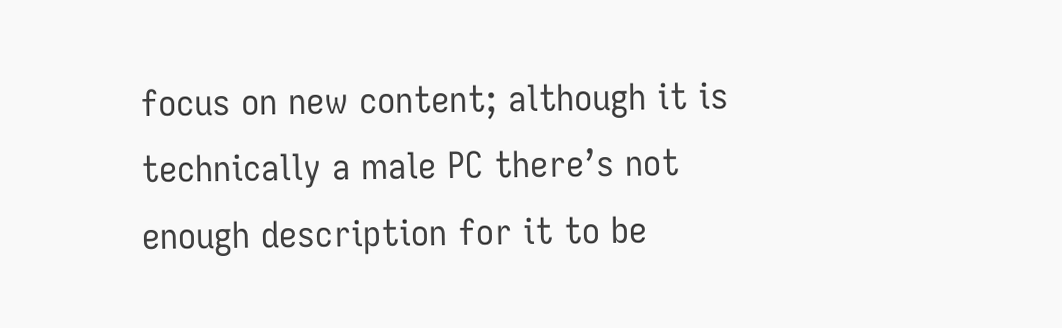focus on new content; although it is technically a male PC there’s not enough description for it to be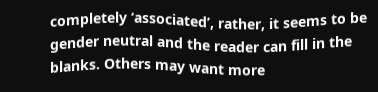completely ‘associated’, rather, it seems to be gender neutral and the reader can fill in the blanks. Others may want more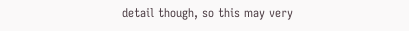detail though, so this may very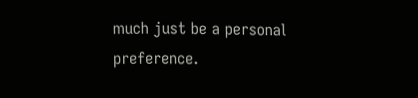much just be a personal preference.